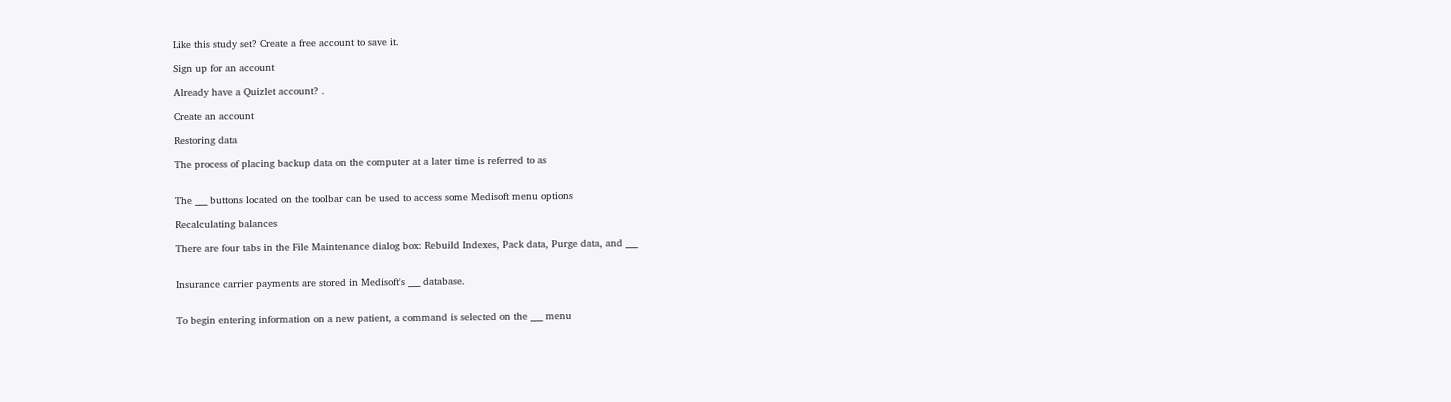Like this study set? Create a free account to save it.

Sign up for an account

Already have a Quizlet account? .

Create an account

Restoring data

The process of placing backup data on the computer at a later time is referred to as


The ___ buttons located on the toolbar can be used to access some Medisoft menu options

Recalculating balances

There are four tabs in the File Maintenance dialog box: Rebuild Indexes, Pack data, Purge data, and ___


Insurance carrier payments are stored in Medisoft's ___ database.


To begin entering information on a new patient, a command is selected on the ___ menu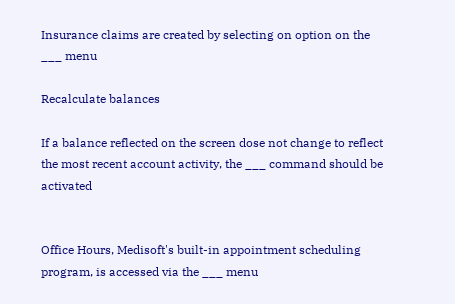Insurance claims are created by selecting on option on the ___ menu

Recalculate balances

If a balance reflected on the screen dose not change to reflect the most recent account activity, the ___ command should be activated


Office Hours, Medisoft's built-in appointment scheduling program, is accessed via the ___ menu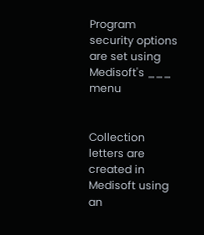Program security options are set using Medisoft's ___ menu


Collection letters are created in Medisoft using an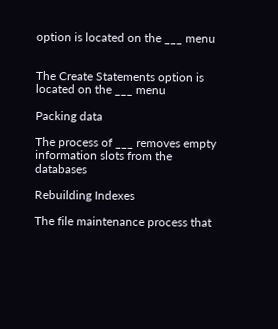option is located on the ___ menu


The Create Statements option is located on the ___ menu

Packing data

The process of ___ removes empty information slots from the databases

Rebuilding Indexes

The file maintenance process that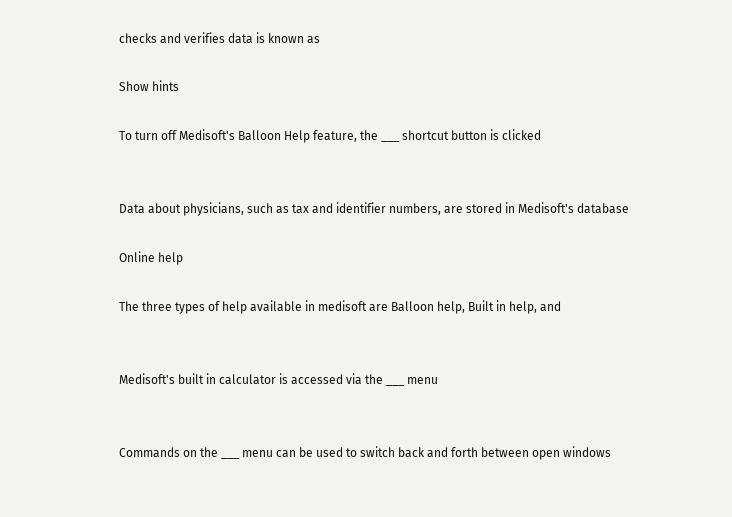checks and verifies data is known as

Show hints

To turn off Medisoft's Balloon Help feature, the ___ shortcut button is clicked


Data about physicians, such as tax and identifier numbers, are stored in Medisoft's database

Online help

The three types of help available in medisoft are Balloon help, Built in help, and


Medisoft's built in calculator is accessed via the ___ menu


Commands on the ___ menu can be used to switch back and forth between open windows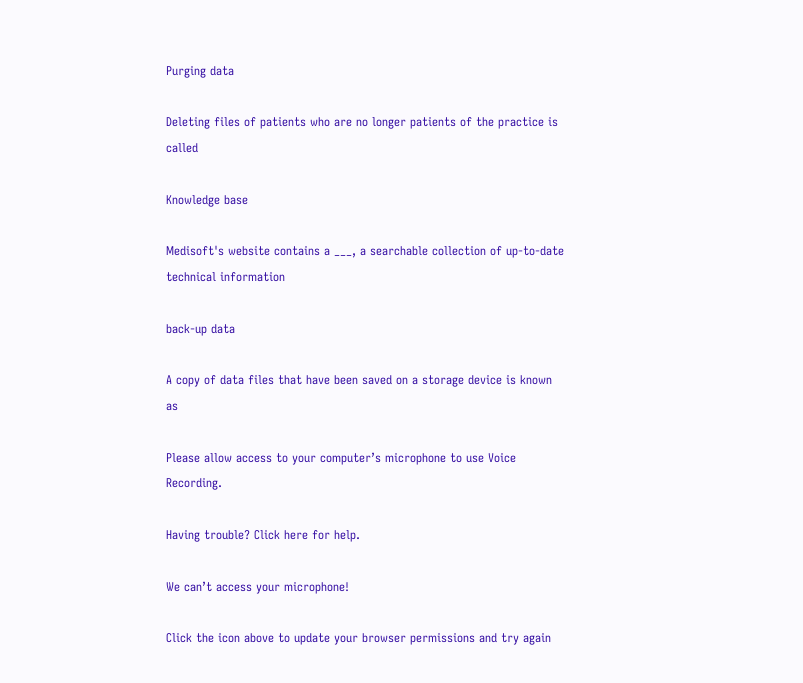Purging data

Deleting files of patients who are no longer patients of the practice is called

Knowledge base

Medisoft's website contains a ___, a searchable collection of up-to-date technical information

back-up data

A copy of data files that have been saved on a storage device is known as

Please allow access to your computer’s microphone to use Voice Recording.

Having trouble? Click here for help.

We can’t access your microphone!

Click the icon above to update your browser permissions and try again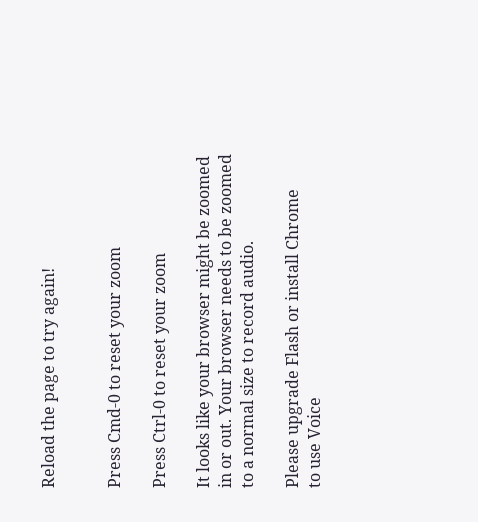Reload the page to try again!


Press Cmd-0 to reset your zoom

Press Ctrl-0 to reset your zoom

It looks like your browser might be zoomed in or out. Your browser needs to be zoomed to a normal size to record audio.

Please upgrade Flash or install Chrome
to use Voice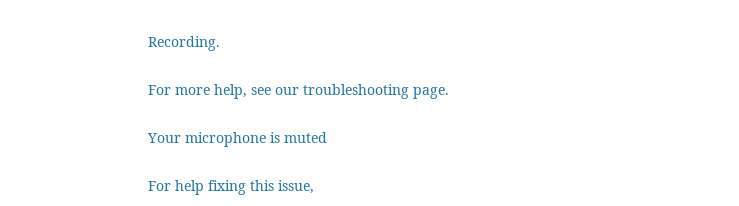Recording.

For more help, see our troubleshooting page.

Your microphone is muted

For help fixing this issue,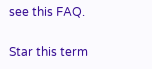see this FAQ.

Star this term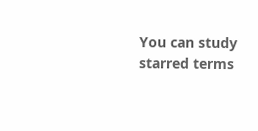You can study starred terms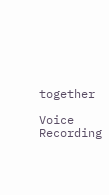together

Voice Recording